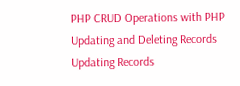PHP CRUD Operations with PHP Updating and Deleting Records Updating Records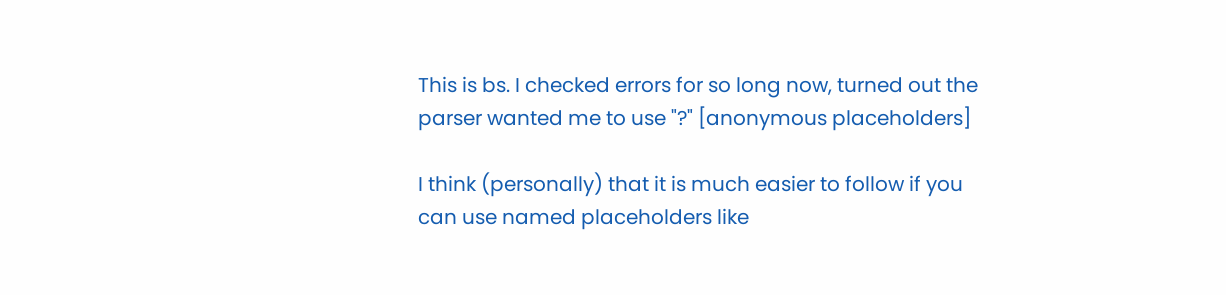This is bs. I checked errors for so long now, turned out the parser wanted me to use "?" [anonymous placeholders]

I think (personally) that it is much easier to follow if you can use named placeholders like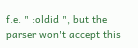f.e. " :oldid ", but the parser won't accept this